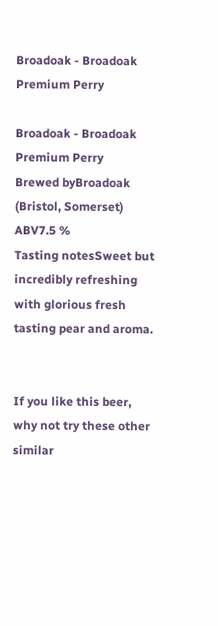Broadoak - Broadoak Premium Perry

Broadoak - Broadoak Premium Perry
Brewed byBroadoak (Bristol, Somerset)
ABV7.5 %
Tasting notesSweet but incredibly refreshing with glorious fresh tasting pear and aroma.


If you like this beer, why not try these other similar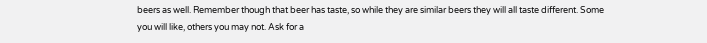beers as well. Remember though that beer has taste, so while they are similar beers they will all taste different. Some you will like, others you may not. Ask for a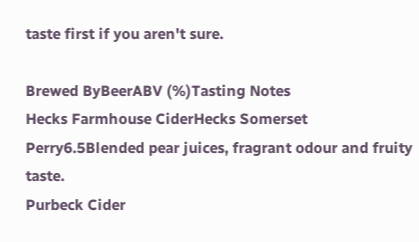taste first if you aren't sure.

Brewed ByBeerABV (%)Tasting Notes
Hecks Farmhouse CiderHecks Somerset Perry6.5Blended pear juices, fragrant odour and fruity taste.
Purbeck Cider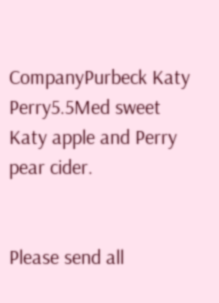CompanyPurbeck Katy Perry5.5Med sweet Katy apple and Perry pear cider.


Please send all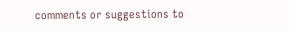comments or suggestions to